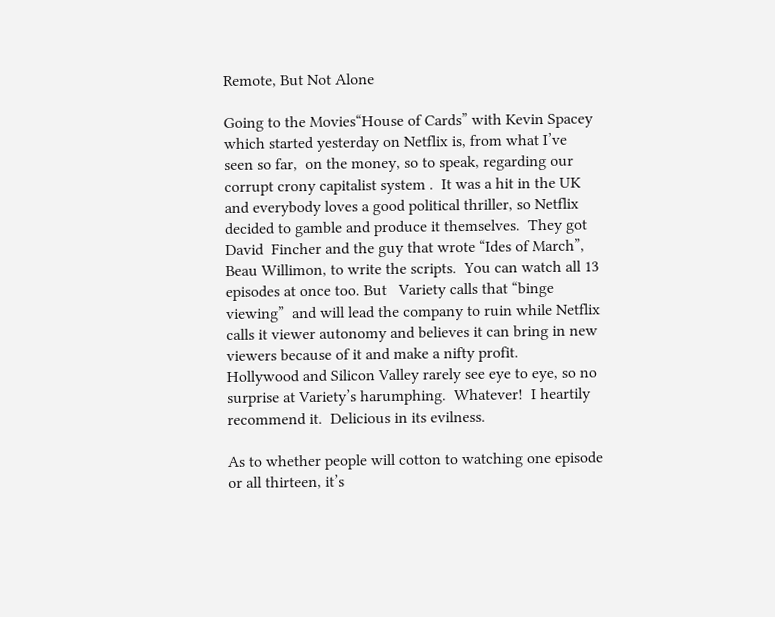Remote, But Not Alone

Going to the Movies“House of Cards” with Kevin Spacey which started yesterday on Netflix is, from what I’ve seen so far,  on the money, so to speak, regarding our corrupt crony capitalist system .  It was a hit in the UK and everybody loves a good political thriller, so Netflix decided to gamble and produce it themselves.  They got David  Fincher and the guy that wrote “Ides of March”, Beau Willimon, to write the scripts.  You can watch all 13 episodes at once too. But   Variety calls that “binge viewing”  and will lead the company to ruin while Netflix calls it viewer autonomy and believes it can bring in new viewers because of it and make a nifty profit.   Hollywood and Silicon Valley rarely see eye to eye, so no surprise at Variety’s harumphing.  Whatever!  I heartily recommend it.  Delicious in its evilness.

As to whether people will cotton to watching one episode or all thirteen, it’s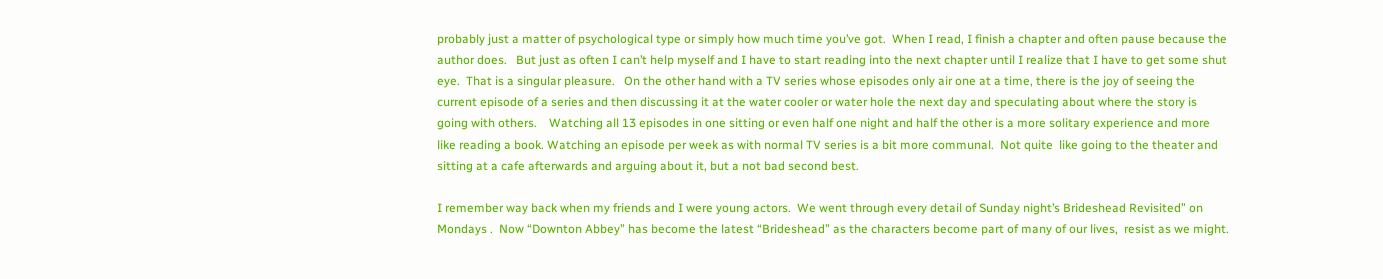probably just a matter of psychological type or simply how much time you’ve got.  When I read, I finish a chapter and often pause because the author does.   But just as often I can’t help myself and I have to start reading into the next chapter until I realize that I have to get some shut eye.  That is a singular pleasure.   On the other hand with a TV series whose episodes only air one at a time, there is the joy of seeing the current episode of a series and then discussing it at the water cooler or water hole the next day and speculating about where the story is going with others.    Watching all 13 episodes in one sitting or even half one night and half the other is a more solitary experience and more like reading a book. Watching an episode per week as with normal TV series is a bit more communal.  Not quite  like going to the theater and sitting at a cafe afterwards and arguing about it, but a not bad second best.

I remember way back when my friends and I were young actors.  We went through every detail of Sunday night’s Brideshead Revisited” on Mondays .  Now “Downton Abbey” has become the latest “Brideshead” as the characters become part of many of our lives,  resist as we might.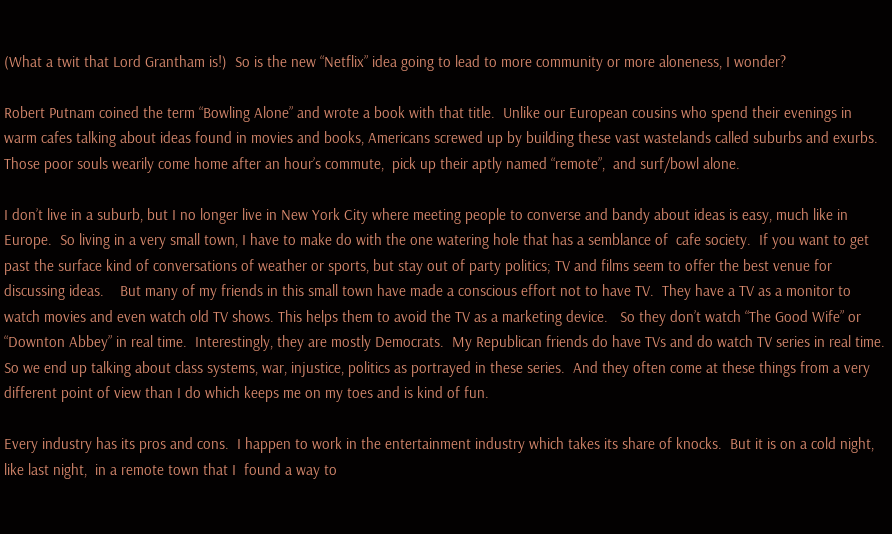(What a twit that Lord Grantham is!)  So is the new “Netflix” idea going to lead to more community or more aloneness, I wonder?

Robert Putnam coined the term “Bowling Alone” and wrote a book with that title.  Unlike our European cousins who spend their evenings in warm cafes talking about ideas found in movies and books, Americans screwed up by building these vast wastelands called suburbs and exurbs.    Those poor souls wearily come home after an hour’s commute,  pick up their aptly named “remote”,  and surf/bowl alone.

I don’t live in a suburb, but I no longer live in New York City where meeting people to converse and bandy about ideas is easy, much like in Europe.  So living in a very small town, I have to make do with the one watering hole that has a semblance of  cafe society.  If you want to get past the surface kind of conversations of weather or sports, but stay out of party politics; TV and films seem to offer the best venue for discussing ideas.    But many of my friends in this small town have made a conscious effort not to have TV.  They have a TV as a monitor to watch movies and even watch old TV shows. This helps them to avoid the TV as a marketing device.   So they don’t watch “The Good Wife” or “Downton Abbey” in real time.  Interestingly, they are mostly Democrats.  My Republican friends do have TVs and do watch TV series in real time.  So we end up talking about class systems, war, injustice, politics as portrayed in these series.  And they often come at these things from a very different point of view than I do which keeps me on my toes and is kind of fun.

Every industry has its pros and cons.  I happen to work in the entertainment industry which takes its share of knocks.  But it is on a cold night, like last night,  in a remote town that I  found a way to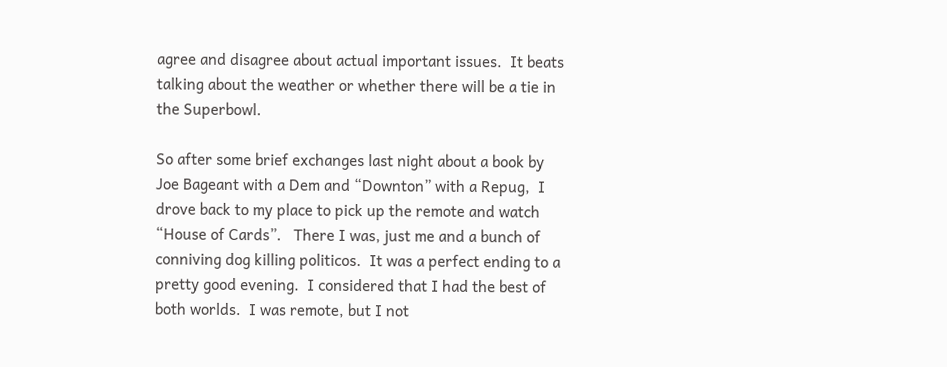agree and disagree about actual important issues.  It beats talking about the weather or whether there will be a tie in the Superbowl.

So after some brief exchanges last night about a book by Joe Bageant with a Dem and “Downton” with a Repug,  I drove back to my place to pick up the remote and watch “House of Cards”.   There I was, just me and a bunch of conniving dog killing politicos.  It was a perfect ending to a pretty good evening.  I considered that I had the best of both worlds.  I was remote, but I not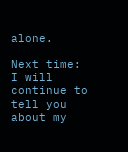alone.

Next time:  I will continue to tell you about my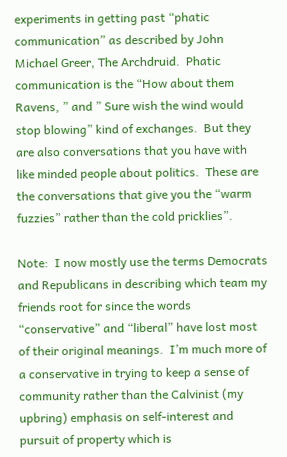experiments in getting past “phatic communication” as described by John Michael Greer, The Archdruid.  Phatic communication is the “How about them Ravens, ” and ” Sure wish the wind would stop blowing” kind of exchanges.  But they are also conversations that you have with like minded people about politics.  These are the conversations that give you the “warm fuzzies” rather than the cold pricklies”.

Note:  I now mostly use the terms Democrats and Republicans in describing which team my friends root for since the words “conservative” and “liberal” have lost most of their original meanings.  I’m much more of a conservative in trying to keep a sense of community rather than the Calvinist (my upbring) emphasis on self-interest and pursuit of property which is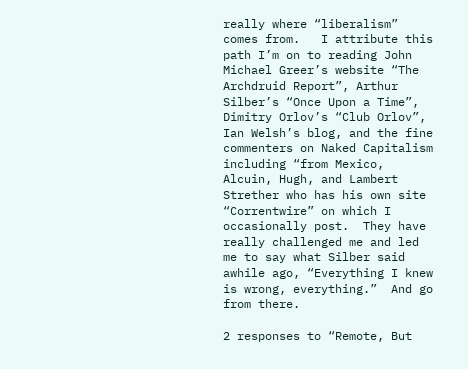really where “liberalism” comes from.   I attribute this path I’m on to reading John Michael Greer’s website “The Archdruid Report”, Arthur Silber’s “Once Upon a Time”, Dimitry Orlov’s “Club Orlov”, Ian Welsh’s blog, and the fine commenters on Naked Capitalism including “from Mexico, Alcuin, Hugh, and Lambert Strether who has his own site “Correntwire” on which I occasionally post.  They have really challenged me and led me to say what Silber said awhile ago, “Everything I knew is wrong, everything.”  And go from there.

2 responses to “Remote, But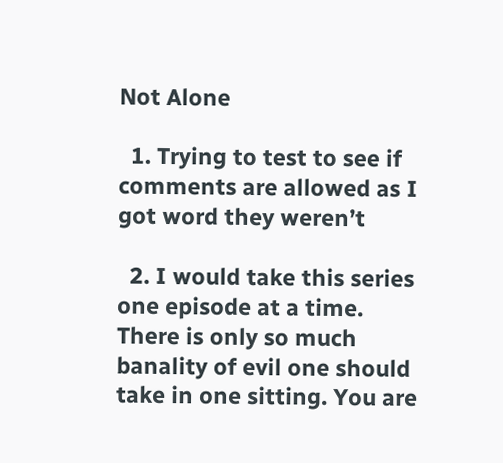Not Alone

  1. Trying to test to see if comments are allowed as I got word they weren’t

  2. I would take this series one episode at a time. There is only so much banality of evil one should take in one sitting. You are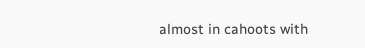almost in cahoots with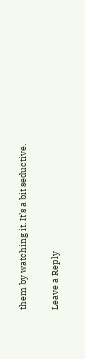them by watching it. It’s a bit seductive.

Leave a Reply